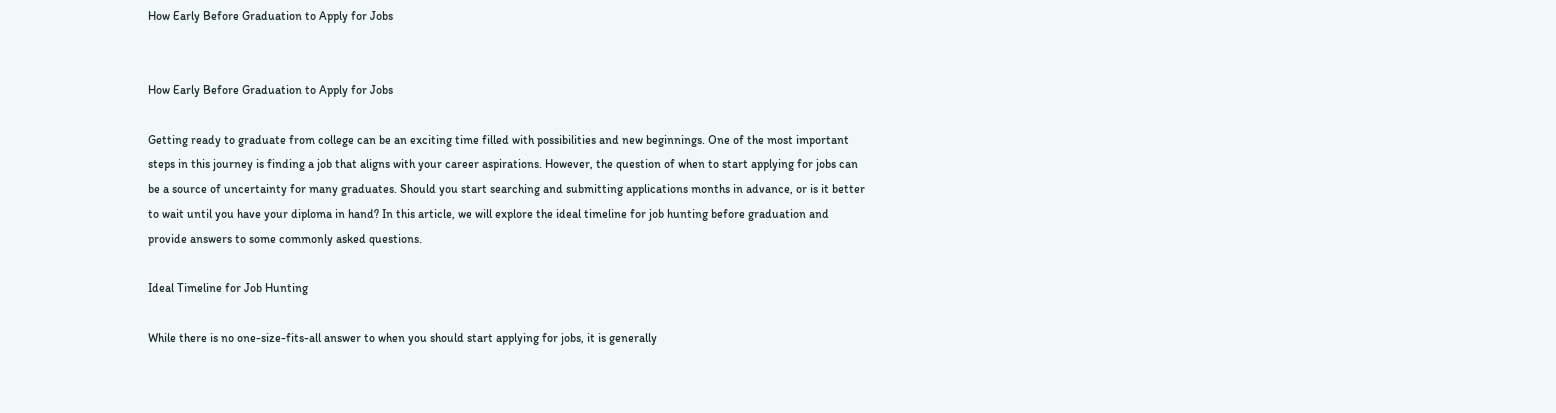How Early Before Graduation to Apply for Jobs


How Early Before Graduation to Apply for Jobs

Getting ready to graduate from college can be an exciting time filled with possibilities and new beginnings. One of the most important steps in this journey is finding a job that aligns with your career aspirations. However, the question of when to start applying for jobs can be a source of uncertainty for many graduates. Should you start searching and submitting applications months in advance, or is it better to wait until you have your diploma in hand? In this article, we will explore the ideal timeline for job hunting before graduation and provide answers to some commonly asked questions.

Ideal Timeline for Job Hunting

While there is no one-size-fits-all answer to when you should start applying for jobs, it is generally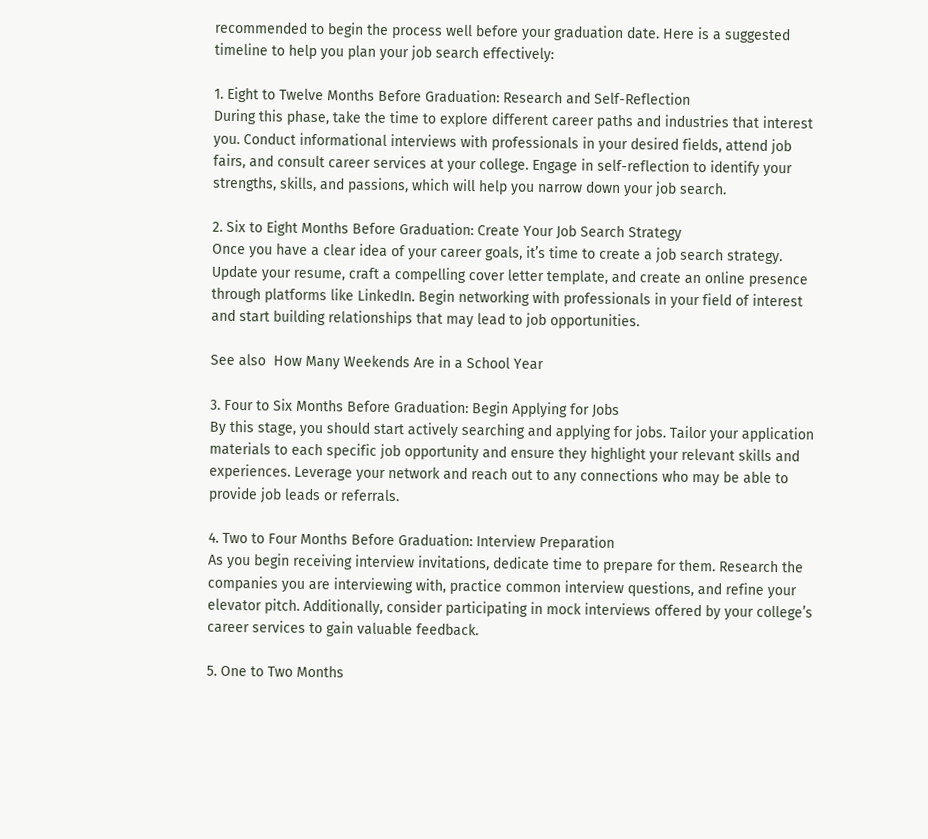recommended to begin the process well before your graduation date. Here is a suggested timeline to help you plan your job search effectively:

1. Eight to Twelve Months Before Graduation: Research and Self-Reflection
During this phase, take the time to explore different career paths and industries that interest you. Conduct informational interviews with professionals in your desired fields, attend job fairs, and consult career services at your college. Engage in self-reflection to identify your strengths, skills, and passions, which will help you narrow down your job search.

2. Six to Eight Months Before Graduation: Create Your Job Search Strategy
Once you have a clear idea of your career goals, it’s time to create a job search strategy. Update your resume, craft a compelling cover letter template, and create an online presence through platforms like LinkedIn. Begin networking with professionals in your field of interest and start building relationships that may lead to job opportunities.

See also  How Many Weekends Are in a School Year

3. Four to Six Months Before Graduation: Begin Applying for Jobs
By this stage, you should start actively searching and applying for jobs. Tailor your application materials to each specific job opportunity and ensure they highlight your relevant skills and experiences. Leverage your network and reach out to any connections who may be able to provide job leads or referrals.

4. Two to Four Months Before Graduation: Interview Preparation
As you begin receiving interview invitations, dedicate time to prepare for them. Research the companies you are interviewing with, practice common interview questions, and refine your elevator pitch. Additionally, consider participating in mock interviews offered by your college’s career services to gain valuable feedback.

5. One to Two Months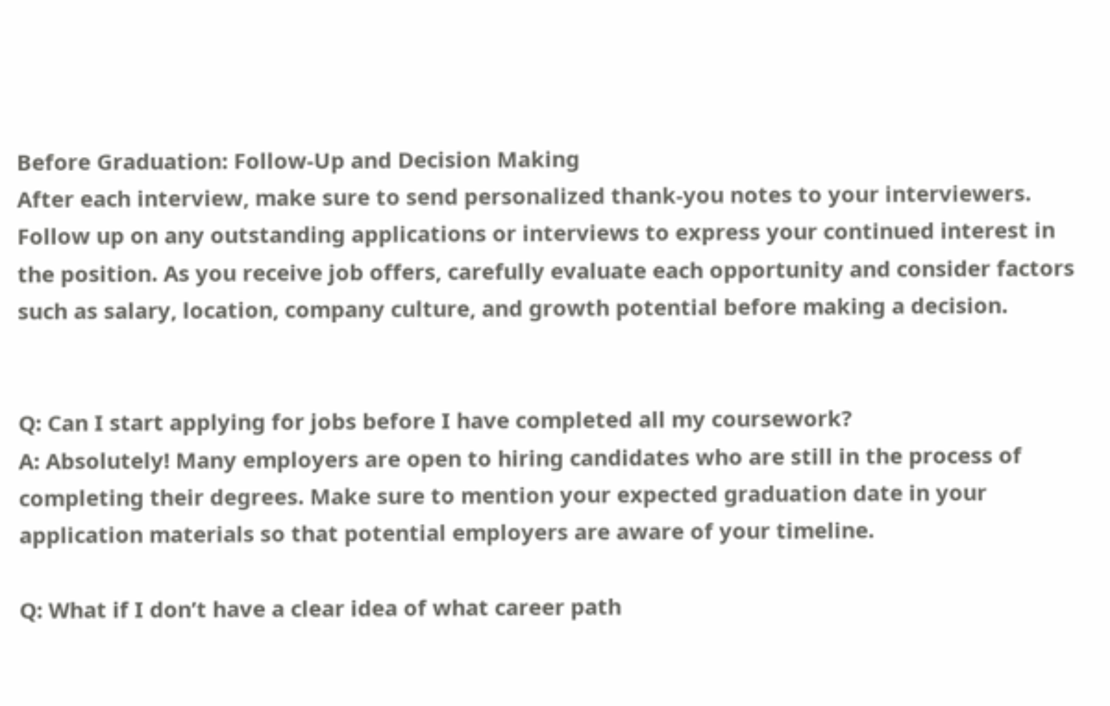Before Graduation: Follow-Up and Decision Making
After each interview, make sure to send personalized thank-you notes to your interviewers. Follow up on any outstanding applications or interviews to express your continued interest in the position. As you receive job offers, carefully evaluate each opportunity and consider factors such as salary, location, company culture, and growth potential before making a decision.


Q: Can I start applying for jobs before I have completed all my coursework?
A: Absolutely! Many employers are open to hiring candidates who are still in the process of completing their degrees. Make sure to mention your expected graduation date in your application materials so that potential employers are aware of your timeline.

Q: What if I don’t have a clear idea of what career path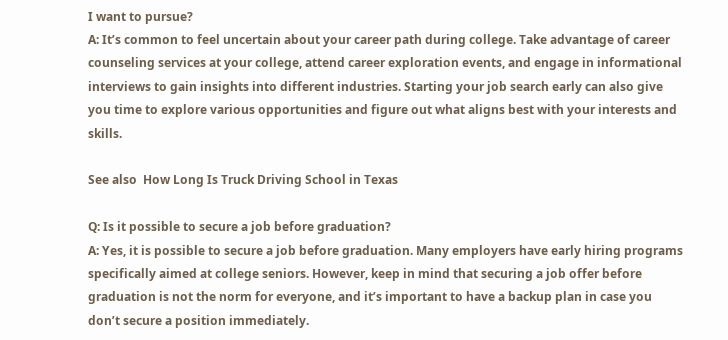I want to pursue?
A: It’s common to feel uncertain about your career path during college. Take advantage of career counseling services at your college, attend career exploration events, and engage in informational interviews to gain insights into different industries. Starting your job search early can also give you time to explore various opportunities and figure out what aligns best with your interests and skills.

See also  How Long Is Truck Driving School in Texas

Q: Is it possible to secure a job before graduation?
A: Yes, it is possible to secure a job before graduation. Many employers have early hiring programs specifically aimed at college seniors. However, keep in mind that securing a job offer before graduation is not the norm for everyone, and it’s important to have a backup plan in case you don’t secure a position immediately.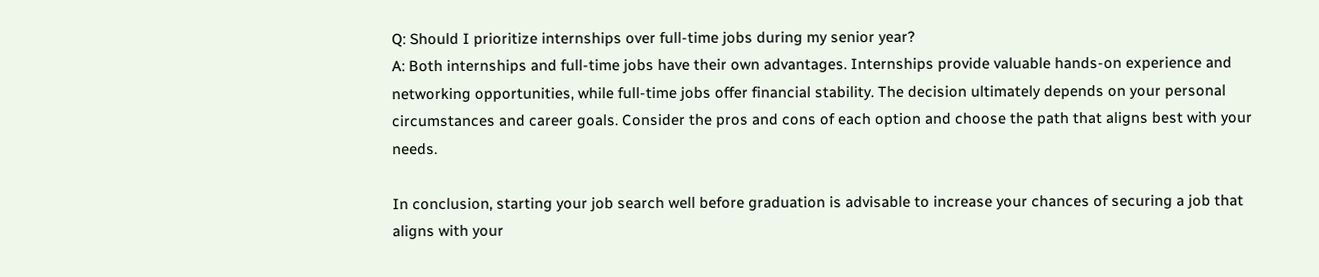Q: Should I prioritize internships over full-time jobs during my senior year?
A: Both internships and full-time jobs have their own advantages. Internships provide valuable hands-on experience and networking opportunities, while full-time jobs offer financial stability. The decision ultimately depends on your personal circumstances and career goals. Consider the pros and cons of each option and choose the path that aligns best with your needs.

In conclusion, starting your job search well before graduation is advisable to increase your chances of securing a job that aligns with your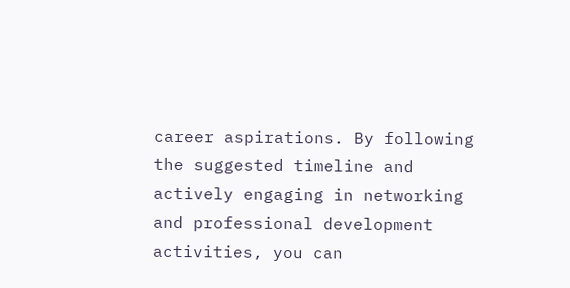career aspirations. By following the suggested timeline and actively engaging in networking and professional development activities, you can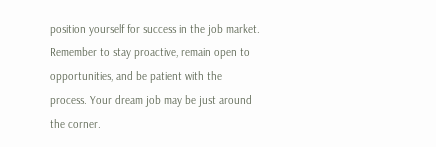position yourself for success in the job market. Remember to stay proactive, remain open to opportunities, and be patient with the process. Your dream job may be just around the corner.